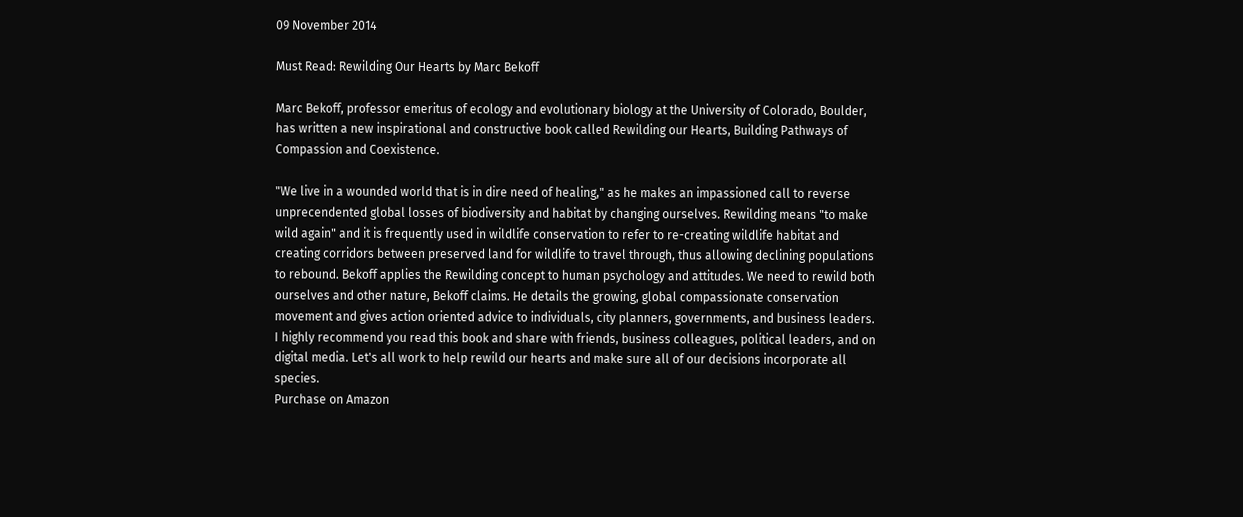09 November 2014

Must Read: Rewilding Our Hearts by Marc Bekoff

Marc Bekoff, professor emeritus of ecology and evolutionary biology at the University of Colorado, Boulder, has written a new inspirational and constructive book called Rewilding our Hearts, Building Pathways of Compassion and Coexistence.

"We live in a wounded world that is in dire need of healing," as he makes an impassioned call to reverse unprecendented global losses of biodiversity and habitat by changing ourselves. Rewilding means "to make wild again" and it is frequently used in wildlife conservation to refer to re-creating wildlife habitat and creating corridors between preserved land for wildlife to travel through, thus allowing declining populations to rebound. Bekoff applies the Rewilding concept to human psychology and attitudes. We need to rewild both ourselves and other nature, Bekoff claims. He details the growing, global compassionate conservation movement and gives action oriented advice to individuals, city planners, governments, and business leaders.
I highly recommend you read this book and share with friends, business colleagues, political leaders, and on digital media. Let's all work to help rewild our hearts and make sure all of our decisions incorporate all species.
Purchase on Amazon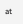at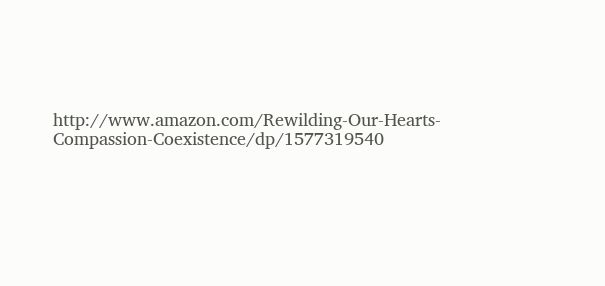http://www.amazon.com/Rewilding-Our-Hearts-Compassion-Coexistence/dp/1577319540